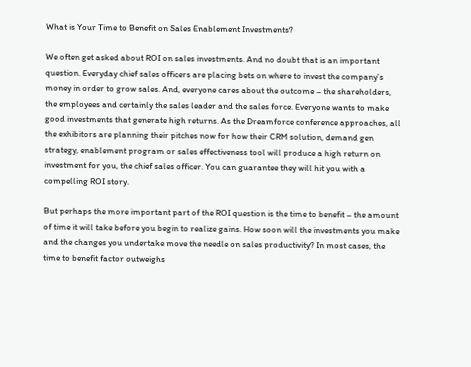What is Your Time to Benefit on Sales Enablement Investments?

We often get asked about ROI on sales investments. And no doubt that is an important question. Everyday chief sales officers are placing bets on where to invest the company’s money in order to grow sales. And, everyone cares about the outcome – the shareholders, the employees and certainly the sales leader and the sales force. Everyone wants to make good investments that generate high returns. As the Dreamforce conference approaches, all the exhibitors are planning their pitches now for how their CRM solution, demand gen strategy, enablement program or sales effectiveness tool will produce a high return on investment for you, the chief sales officer. You can guarantee they will hit you with a compelling ROI story.

But perhaps the more important part of the ROI question is the time to benefit – the amount of time it will take before you begin to realize gains. How soon will the investments you make and the changes you undertake move the needle on sales productivity? In most cases, the time to benefit factor outweighs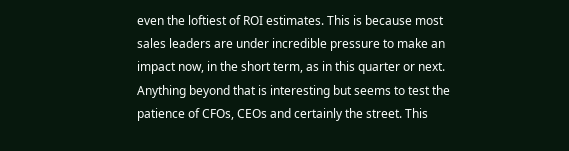even the loftiest of ROI estimates. This is because most sales leaders are under incredible pressure to make an impact now, in the short term, as in this quarter or next. Anything beyond that is interesting but seems to test the patience of CFOs, CEOs and certainly the street. This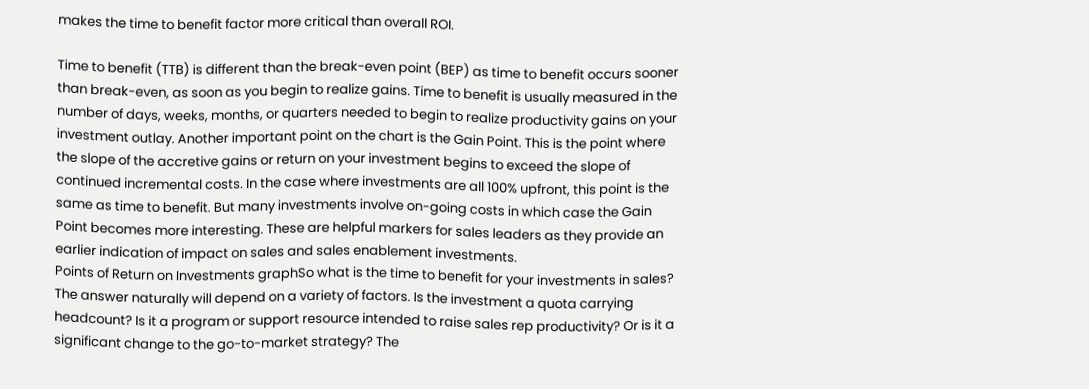makes the time to benefit factor more critical than overall ROI.

Time to benefit (TTB) is different than the break-even point (BEP) as time to benefit occurs sooner than break-even, as soon as you begin to realize gains. Time to benefit is usually measured in the number of days, weeks, months, or quarters needed to begin to realize productivity gains on your investment outlay. Another important point on the chart is the Gain Point. This is the point where the slope of the accretive gains or return on your investment begins to exceed the slope of continued incremental costs. In the case where investments are all 100% upfront, this point is the same as time to benefit. But many investments involve on-going costs in which case the Gain Point becomes more interesting. These are helpful markers for sales leaders as they provide an earlier indication of impact on sales and sales enablement investments.
Points of Return on Investments graphSo what is the time to benefit for your investments in sales? The answer naturally will depend on a variety of factors. Is the investment a quota carrying headcount? Is it a program or support resource intended to raise sales rep productivity? Or is it a significant change to the go-to-market strategy? The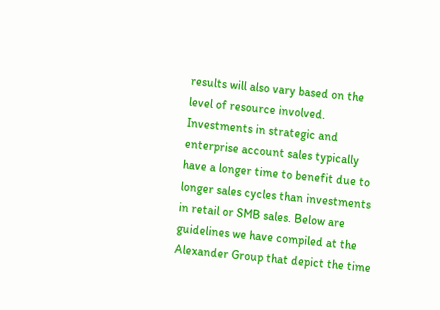results will also vary based on the level of resource involved. Investments in strategic and enterprise account sales typically have a longer time to benefit due to longer sales cycles than investments in retail or SMB sales. Below are guidelines we have compiled at the Alexander Group that depict the time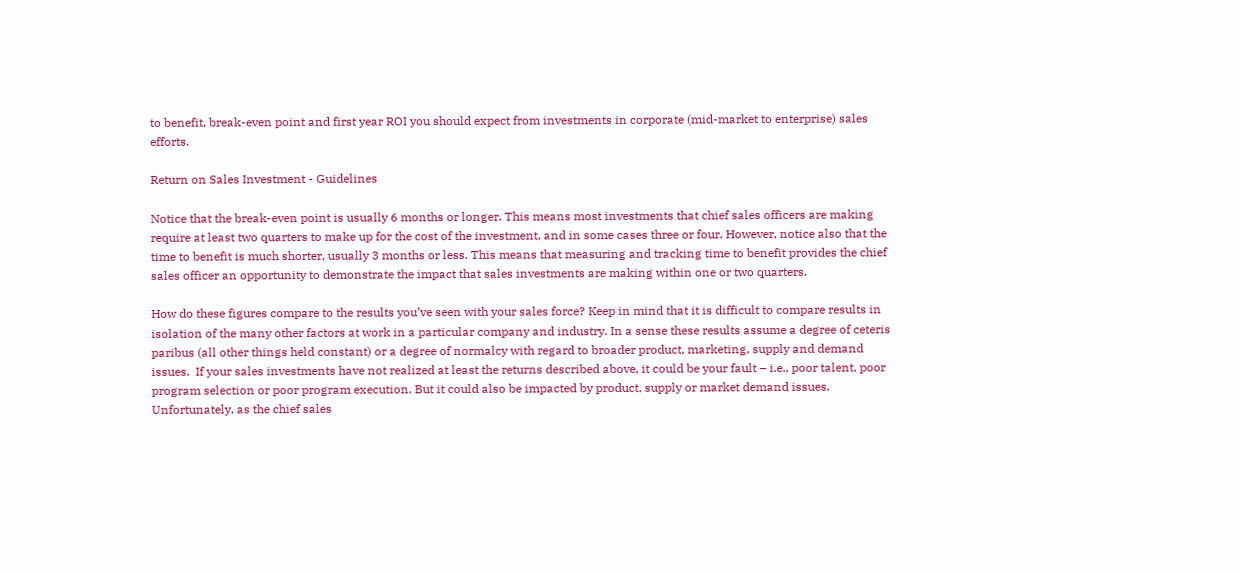to benefit, break-even point and first year ROI you should expect from investments in corporate (mid-market to enterprise) sales efforts.

Return on Sales Investment - Guidelines

Notice that the break-even point is usually 6 months or longer. This means most investments that chief sales officers are making require at least two quarters to make up for the cost of the investment, and in some cases three or four. However, notice also that the time to benefit is much shorter, usually 3 months or less. This means that measuring and tracking time to benefit provides the chief sales officer an opportunity to demonstrate the impact that sales investments are making within one or two quarters.

How do these figures compare to the results you’ve seen with your sales force? Keep in mind that it is difficult to compare results in isolation of the many other factors at work in a particular company and industry. In a sense these results assume a degree of ceteris paribus (all other things held constant) or a degree of normalcy with regard to broader product, marketing, supply and demand issues.  If your sales investments have not realized at least the returns described above, it could be your fault – i.e., poor talent, poor program selection or poor program execution. But it could also be impacted by product, supply or market demand issues. Unfortunately, as the chief sales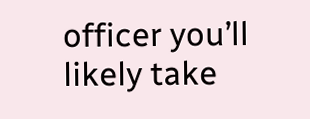officer you’ll likely take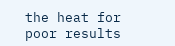the heat for poor results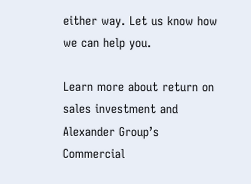either way. Let us know how we can help you.

Learn more about return on sales investment and Alexander Group’s Commercial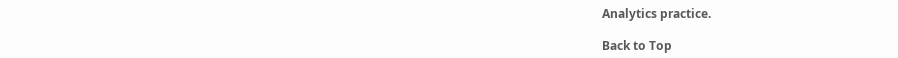Analytics practice.

Back to Top